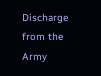Discharge from the Army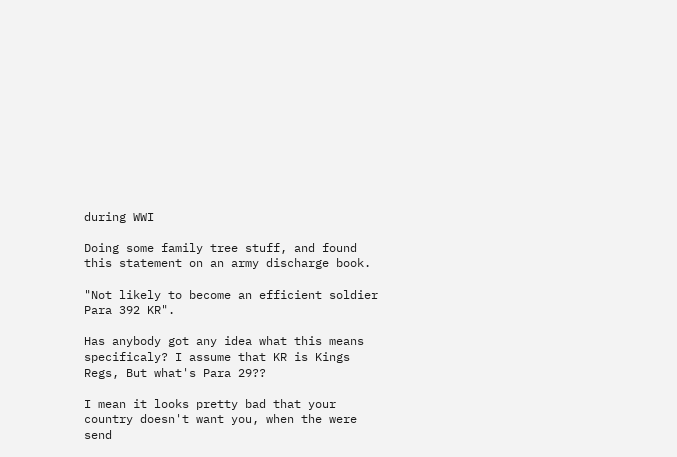during WWI

Doing some family tree stuff, and found this statement on an army discharge book.

"Not likely to become an efficient soldier Para 392 KR".

Has anybody got any idea what this means specificaly? I assume that KR is Kings Regs, But what's Para 29??

I mean it looks pretty bad that your country doesn't want you, when the were send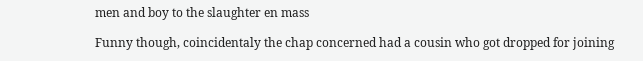men and boy to the slaughter en mass

Funny though, coincidentaly the chap concerned had a cousin who got dropped for joining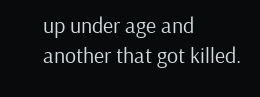up under age and another that got killed.